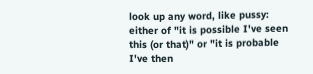look up any word, like pussy:
either of "it is possible I've seen this (or that)" or "it is probable I've then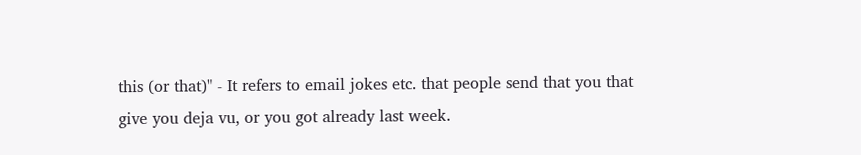this (or that)" - It refers to email jokes etc. that people send that you that give you deja vu, or you got already last week.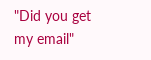"Did you get my email"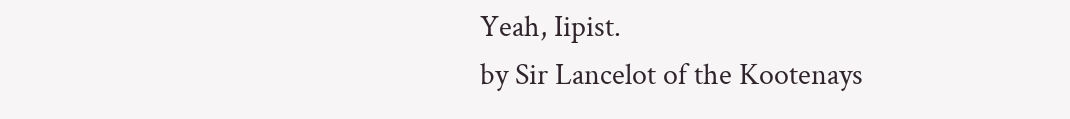Yeah, Iipist.
by Sir Lancelot of the Kootenays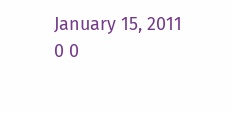January 15, 2011
0 0